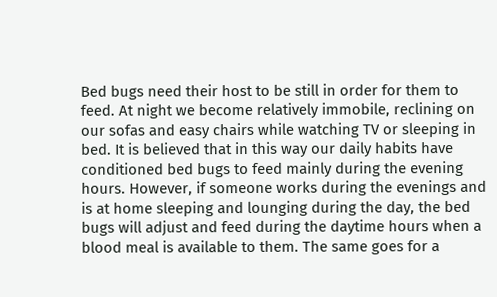Bed bugs need their host to be still in order for them to feed. At night we become relatively immobile, reclining on our sofas and easy chairs while watching TV or sleeping in bed. It is believed that in this way our daily habits have conditioned bed bugs to feed mainly during the evening hours. However, if someone works during the evenings and is at home sleeping and lounging during the day, the bed bugs will adjust and feed during the daytime hours when a blood meal is available to them. The same goes for a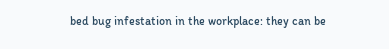bed bug infestation in the workplace: they can be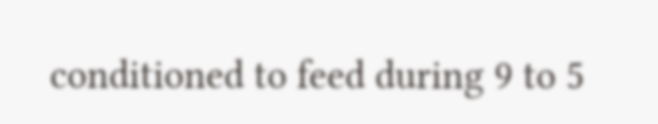conditioned to feed during 9 to 5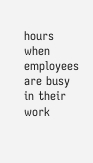hours when employees are busy in their work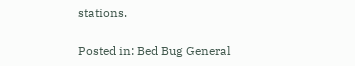stations.

Posted in: Bed Bug General